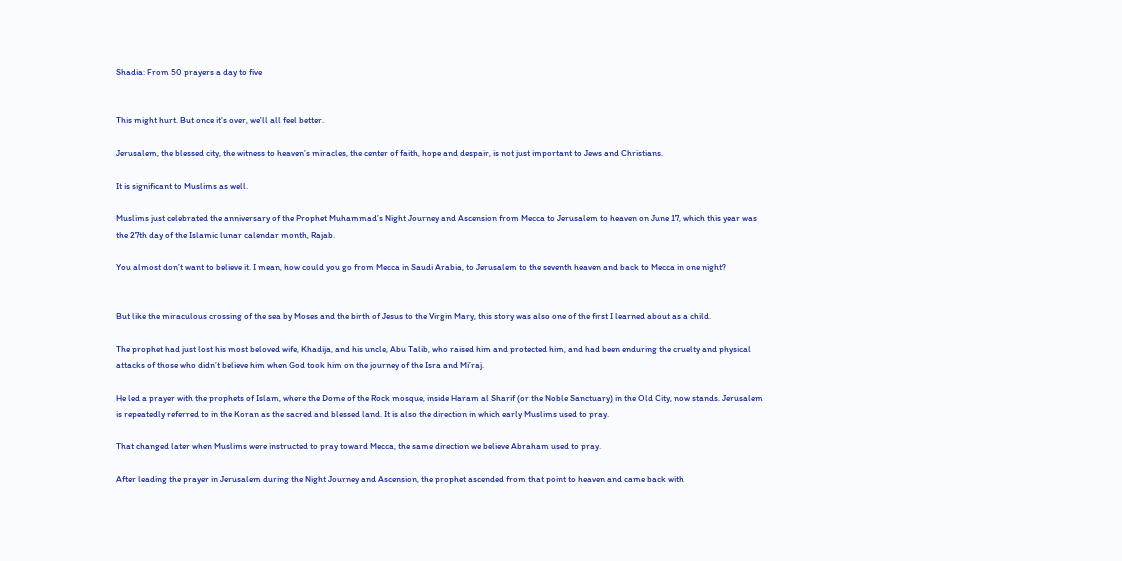Shadia: From 50 prayers a day to five


This might hurt. But once it’s over, we’ll all feel better.

Jerusalem, the blessed city, the witness to heaven’s miracles, the center of faith, hope and despair, is not just important to Jews and Christians.

It is significant to Muslims as well.

Muslims just celebrated the anniversary of the Prophet Muhammad’s Night Journey and Ascension from Mecca to Jerusalem to heaven on June 17, which this year was the 27th day of the Islamic lunar calendar month, Rajab.

You almost don’t want to believe it. I mean, how could you go from Mecca in Saudi Arabia, to Jerusalem to the seventh heaven and back to Mecca in one night?


But like the miraculous crossing of the sea by Moses and the birth of Jesus to the Virgin Mary, this story was also one of the first I learned about as a child.

The prophet had just lost his most beloved wife, Khadija, and his uncle, Abu Talib, who raised him and protected him, and had been enduring the cruelty and physical attacks of those who didn’t believe him when God took him on the journey of the Isra and Mi’raj.

He led a prayer with the prophets of Islam, where the Dome of the Rock mosque, inside Haram al Sharif (or the Noble Sanctuary) in the Old City, now stands. Jerusalem is repeatedly referred to in the Koran as the sacred and blessed land. It is also the direction in which early Muslims used to pray.

That changed later when Muslims were instructed to pray toward Mecca, the same direction we believe Abraham used to pray.

After leading the prayer in Jerusalem during the Night Journey and Ascension, the prophet ascended from that point to heaven and came back with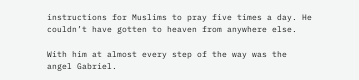instructions for Muslims to pray five times a day. He couldn’t have gotten to heaven from anywhere else.

With him at almost every step of the way was the angel Gabriel.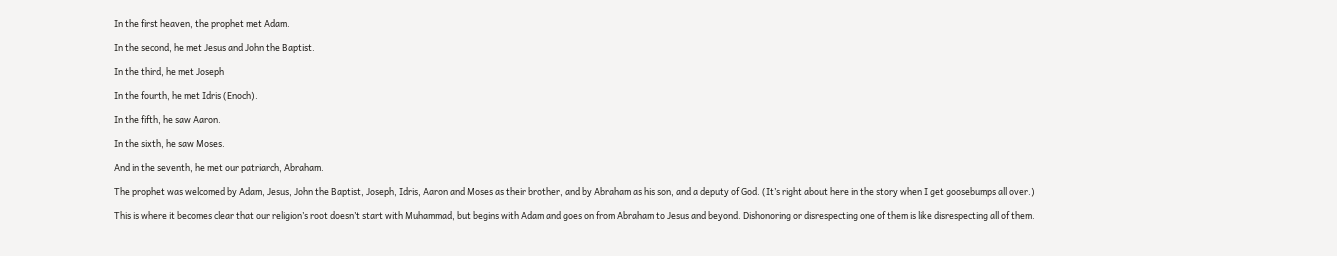In the first heaven, the prophet met Adam.

In the second, he met Jesus and John the Baptist.

In the third, he met Joseph

In the fourth, he met Idris (Enoch).

In the fifth, he saw Aaron.

In the sixth, he saw Moses.

And in the seventh, he met our patriarch, Abraham.

The prophet was welcomed by Adam, Jesus, John the Baptist, Joseph, Idris, Aaron and Moses as their brother, and by Abraham as his son, and a deputy of God. (It’s right about here in the story when I get goosebumps all over.)

This is where it becomes clear that our religion’s root doesn’t start with Muhammad, but begins with Adam and goes on from Abraham to Jesus and beyond. Dishonoring or disrespecting one of them is like disrespecting all of them.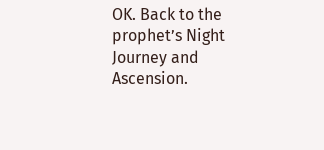OK. Back to the prophet’s Night Journey and Ascension.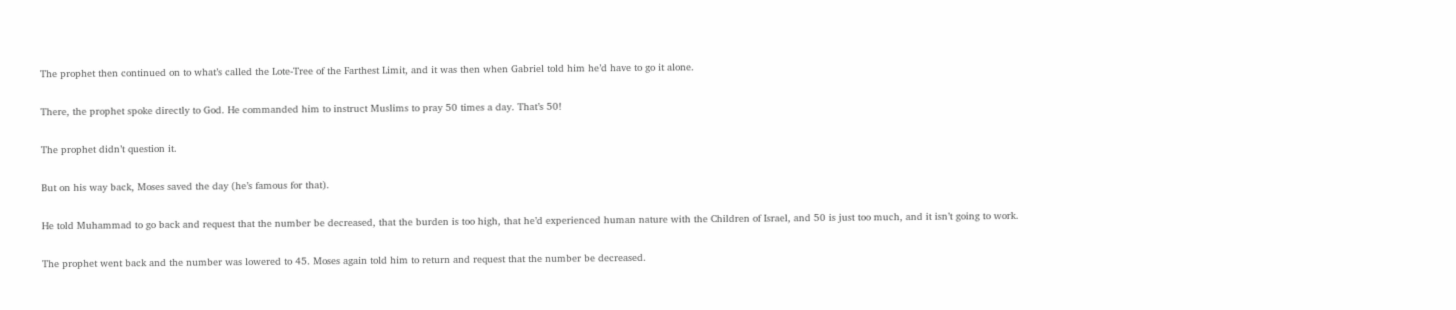The prophet then continued on to what’s called the Lote-Tree of the Farthest Limit, and it was then when Gabriel told him he’d have to go it alone.

There, the prophet spoke directly to God. He commanded him to instruct Muslims to pray 50 times a day. That’s 50!

The prophet didn’t question it.

But on his way back, Moses saved the day (he’s famous for that).

He told Muhammad to go back and request that the number be decreased, that the burden is too high, that he’d experienced human nature with the Children of Israel, and 50 is just too much, and it isn’t going to work.

The prophet went back and the number was lowered to 45. Moses again told him to return and request that the number be decreased.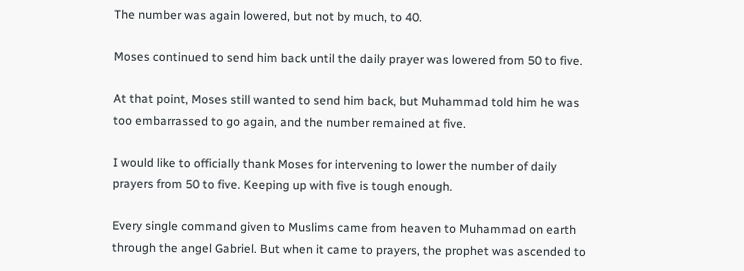The number was again lowered, but not by much, to 40.

Moses continued to send him back until the daily prayer was lowered from 50 to five.

At that point, Moses still wanted to send him back, but Muhammad told him he was too embarrassed to go again, and the number remained at five.

I would like to officially thank Moses for intervening to lower the number of daily prayers from 50 to five. Keeping up with five is tough enough.

Every single command given to Muslims came from heaven to Muhammad on earth through the angel Gabriel. But when it came to prayers, the prophet was ascended to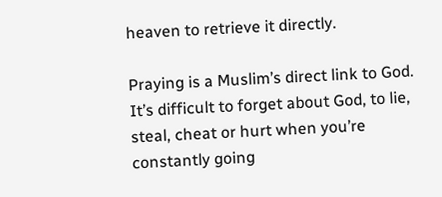heaven to retrieve it directly.

Praying is a Muslim’s direct link to God. It’s difficult to forget about God, to lie, steal, cheat or hurt when you’re constantly going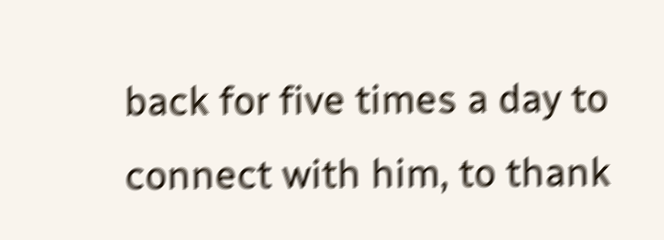back for five times a day to connect with him, to thank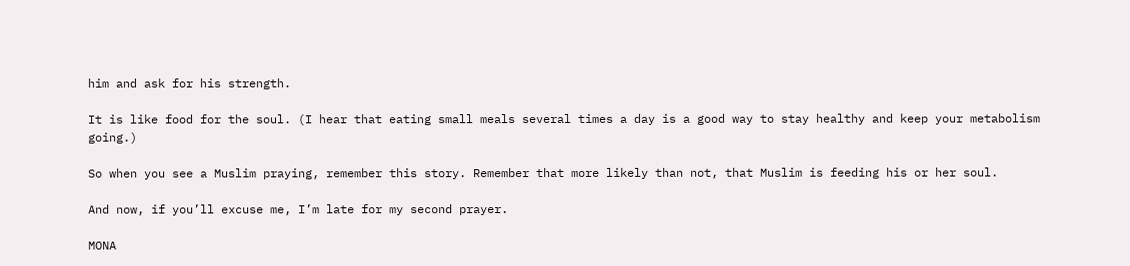him and ask for his strength.

It is like food for the soul. (I hear that eating small meals several times a day is a good way to stay healthy and keep your metabolism going.)

So when you see a Muslim praying, remember this story. Remember that more likely than not, that Muslim is feeding his or her soul.

And now, if you’ll excuse me, I’m late for my second prayer.

MONA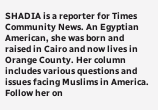SHADIA is a reporter for Times Community News. An Egyptian American, she was born and raised in Cairo and now lives in Orange County. Her column includes various questions and issues facing Muslims in America. Follow her on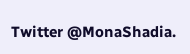Twitter @MonaShadia.